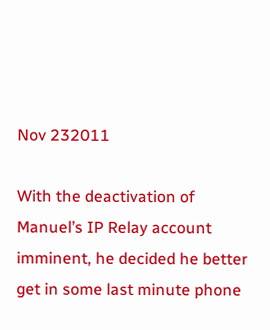Nov 232011

With the deactivation of Manuel’s IP Relay account imminent, he decided he better get in some last minute phone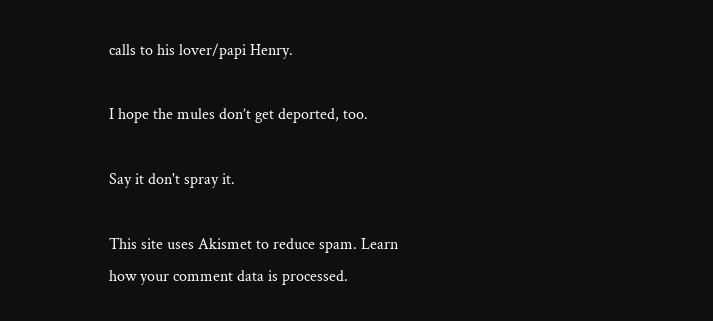calls to his lover/papi Henry.

I hope the mules don’t get deported, too.

Say it don't spray it.

This site uses Akismet to reduce spam. Learn how your comment data is processed.